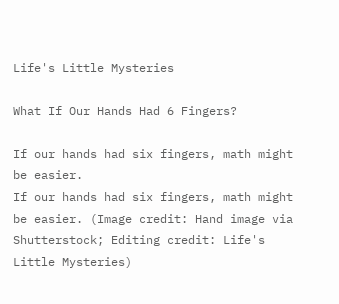Life's Little Mysteries

What If Our Hands Had 6 Fingers?

If our hands had six fingers, math might be easier.
If our hands had six fingers, math might be easier. (Image credit: Hand image via Shutterstock; Editing credit: Life's Little Mysteries)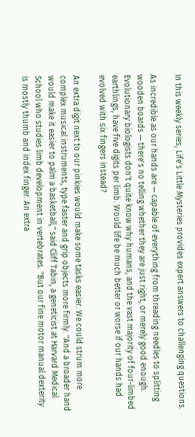In this weekly series, Life's Little Mysteries provides expert answers to challenging questions.

As incredible as our hands are — capable of everything from threading needles to splitting wooden boards — there's no telling whether they are just right, or merely good enough. Evolutionary biologists don't quite know why humans, and the vast majority of four-limbed earthlings, have five digits per limb. Would life be much better or worse if our hands had evolved with six fingers instead?

An extra digit next to our pinkies would make some tasks easier. We could strum more complex musical instruments, type faster and grip objects more firmly. "And a broader hand would make it easier to palm a basketball," said Cliff Tabin, a geneticist at Harvard Medical School who studies limb development in vertebrates. "But our fine motor manual dexterity is mostly thumb and index finger. An extra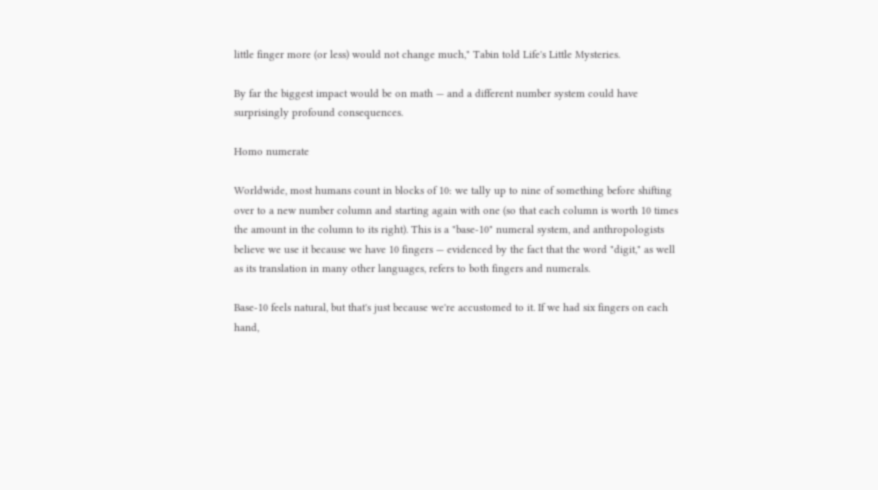little finger more (or less) would not change much," Tabin told Life's Little Mysteries.

By far the biggest impact would be on math — and a different number system could have surprisingly profound consequences.

Homo numerate

Worldwide, most humans count in blocks of 10: we tally up to nine of something before shifting over to a new number column and starting again with one (so that each column is worth 10 times the amount in the column to its right). This is a "base-10" numeral system, and anthropologists believe we use it because we have 10 fingers — evidenced by the fact that the word "digit," as well as its translation in many other languages, refers to both fingers and numerals.

Base-10 feels natural, but that's just because we're accustomed to it. If we had six fingers on each hand,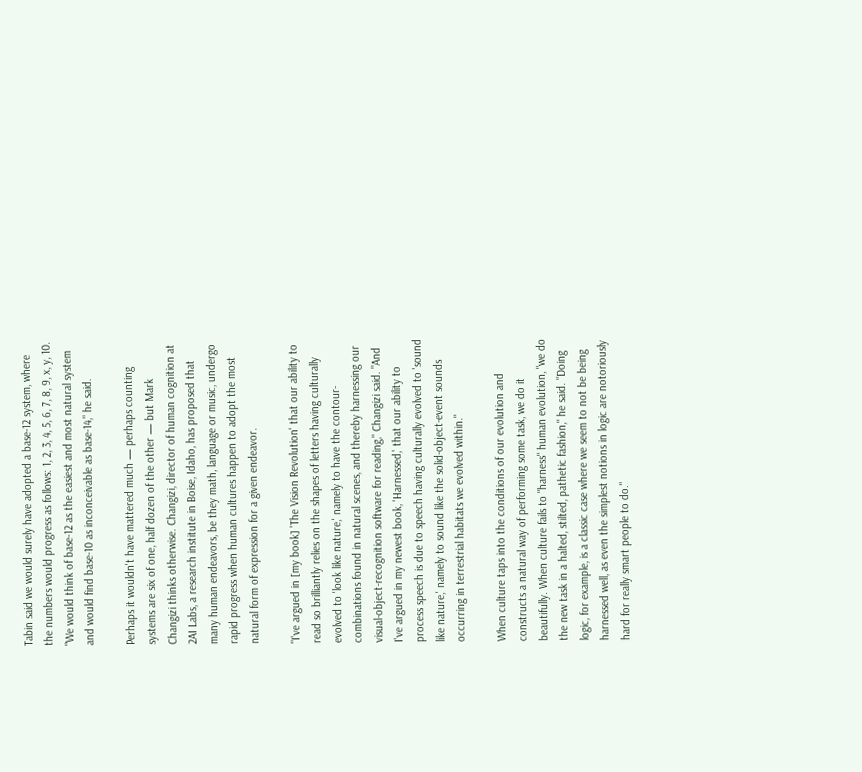Tabin said we would surely have adopted a base-12 system, where the numbers would progress as follows: 1, 2, 3, 4, 5, 6, 7, 8, 9, x, y, 10. "We would think of base-12 as the easiest and most natural system and would find base-10 as inconceivable as base-14," he said.

Perhaps it wouldn't have mattered much — perhaps counting systems are six of one, half dozen of the other — but Mark Changizi thinks otherwise. Changizi, director of human cognition at 2AI Labs, a research institute in Boise, Idaho, has proposed that many human endeavors, be they math, language or music, undergo rapid progress when human cultures happen to adopt the most natural form of expression for a given endeavor.

"I've argued in [my book] 'The Vision Revolution' that our ability to read so brilliantly relies on the shapes of letters having culturally evolved to 'look like nature,' namely to have the contour-combinations found in natural scenes, and thereby harnessing our visual-object-recognition software for reading," Changizi said. "And I've argued in my newest book, 'Harnessed,' that our ability to process speech is due to speech having culturally evolved to 'sound like nature,' namely to sound like the solid-object-event sounds occurring in terrestrial habitats we evolved within."

When culture taps into the conditions of our evolution and constructs a natural way of performing some task, we do it beautifully. When culture fails to "harness" human evolution, "we do the new task in a halted, stilted, pathetic fashion," he said. "Doing logic, for example, is a classic case where we seem to not be being harnessed well, as even the simplest notions in logic are notoriously hard for really smart people to do."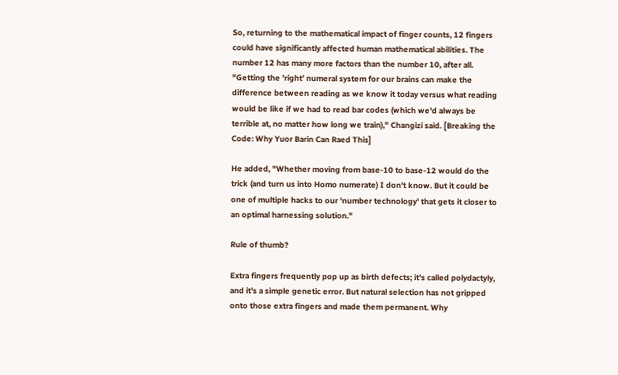So, returning to the mathematical impact of finger counts, 12 fingers could have significantly affected human mathematical abilities. The number 12 has many more factors than the number 10, after all. "Getting the 'right' numeral system for our brains can make the difference between reading as we know it today versus what reading would be like if we had to read bar codes (which we'd always be terrible at, no matter how long we train)," Changizi said. [Breaking the Code: Why Yuor Barin Can Raed This]

He added, "Whether moving from base-10 to base-12 would do the trick (and turn us into Homo numerate) I don't know. But it could be one of multiple hacks to our 'number technology' that gets it closer to an optimal harnessing solution."

Rule of thumb?

Extra fingers frequently pop up as birth defects; it's called polydactyly, and it's a simple genetic error. But natural selection has not gripped onto those extra fingers and made them permanent. Why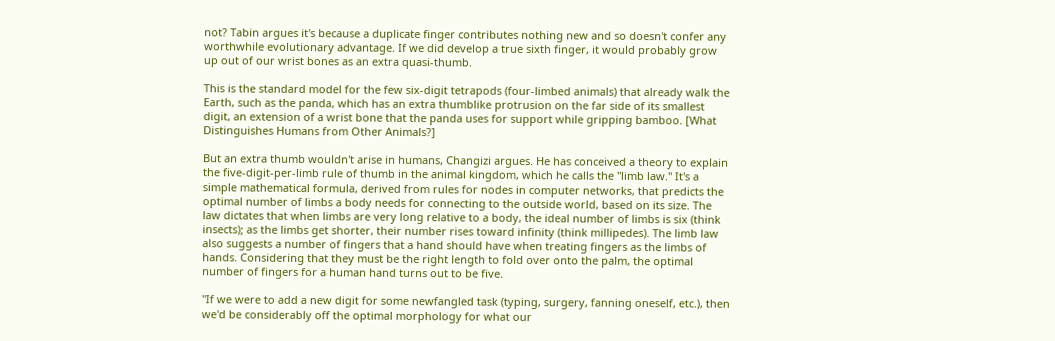not? Tabin argues it's because a duplicate finger contributes nothing new and so doesn't confer any worthwhile evolutionary advantage. If we did develop a true sixth finger, it would probably grow up out of our wrist bones as an extra quasi-thumb.

This is the standard model for the few six-digit tetrapods (four-limbed animals) that already walk the Earth, such as the panda, which has an extra thumblike protrusion on the far side of its smallest digit, an extension of a wrist bone that the panda uses for support while gripping bamboo. [What Distinguishes Humans from Other Animals?]

But an extra thumb wouldn't arise in humans, Changizi argues. He has conceived a theory to explain the five-digit-per-limb rule of thumb in the animal kingdom, which he calls the "limb law." It's a simple mathematical formula, derived from rules for nodes in computer networks, that predicts the optimal number of limbs a body needs for connecting to the outside world, based on its size. The law dictates that when limbs are very long relative to a body, the ideal number of limbs is six (think insects); as the limbs get shorter, their number rises toward infinity (think millipedes). The limb law also suggests a number of fingers that a hand should have when treating fingers as the limbs of hands. Considering that they must be the right length to fold over onto the palm, the optimal number of fingers for a human hand turns out to be five.

"If we were to add a new digit for some newfangled task (typing, surgery, fanning oneself, etc.), then we'd be considerably off the optimal morphology for what our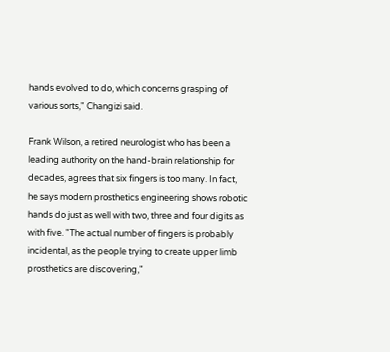hands evolved to do, which concerns grasping of various sorts," Changizi said.

Frank Wilson, a retired neurologist who has been a leading authority on the hand-brain relationship for decades, agrees that six fingers is too many. In fact, he says modern prosthetics engineering shows robotic hands do just as well with two, three and four digits as with five. "The actual number of fingers is probably incidental, as the people trying to create upper limb prosthetics are discovering,"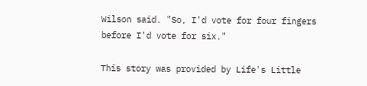Wilson said. "So, I'd vote for four fingers before I'd vote for six."

This story was provided by Life's Little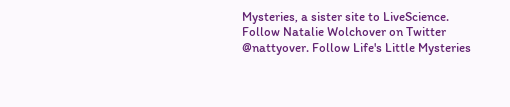Mysteries, a sister site to LiveScience. Follow Natalie Wolchover on Twitter @nattyover. Follow Life's Little Mysteries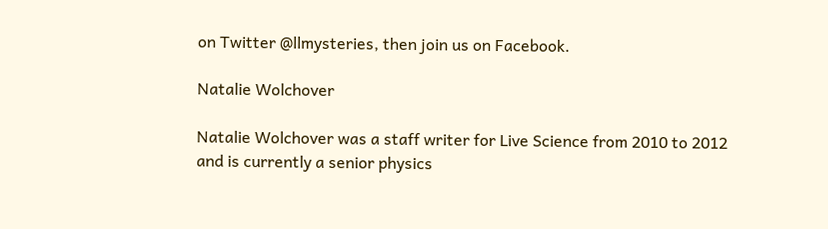on Twitter @llmysteries, then join us on Facebook.

Natalie Wolchover

Natalie Wolchover was a staff writer for Live Science from 2010 to 2012 and is currently a senior physics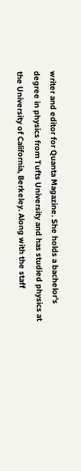writer and editor for Quanta Magazine. She holds a bachelor's degree in physics from Tufts University and has studied physics at the University of California, Berkeley. Along with the staff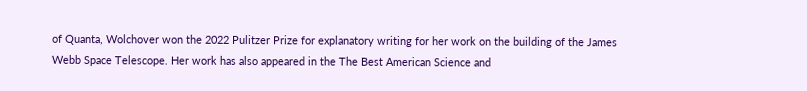of Quanta, Wolchover won the 2022 Pulitzer Prize for explanatory writing for her work on the building of the James Webb Space Telescope. Her work has also appeared in the The Best American Science and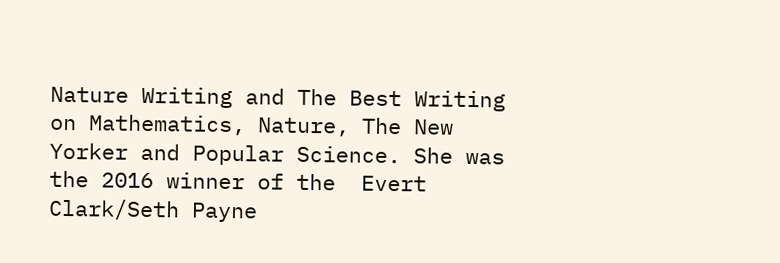Nature Writing and The Best Writing on Mathematics, Nature, The New Yorker and Popular Science. She was the 2016 winner of the  Evert Clark/Seth Payne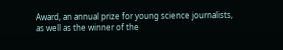Award, an annual prize for young science journalists, as well as the winner of the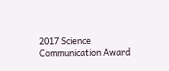2017 Science Communication Award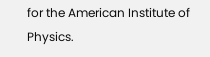for the American Institute of Physics.